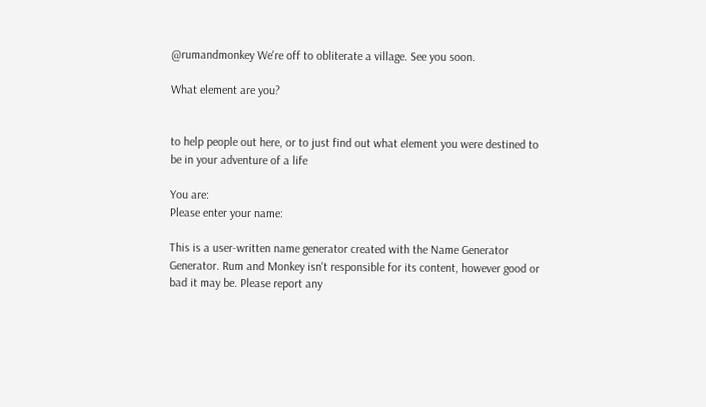@rumandmonkey We're off to obliterate a village. See you soon.

What element are you?


to help people out here, or to just find out what element you were destined to be in your adventure of a life

You are:
Please enter your name:

This is a user-written name generator created with the Name Generator Generator. Rum and Monkey isn't responsible for its content, however good or bad it may be. Please report any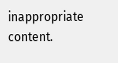inappropriate content.